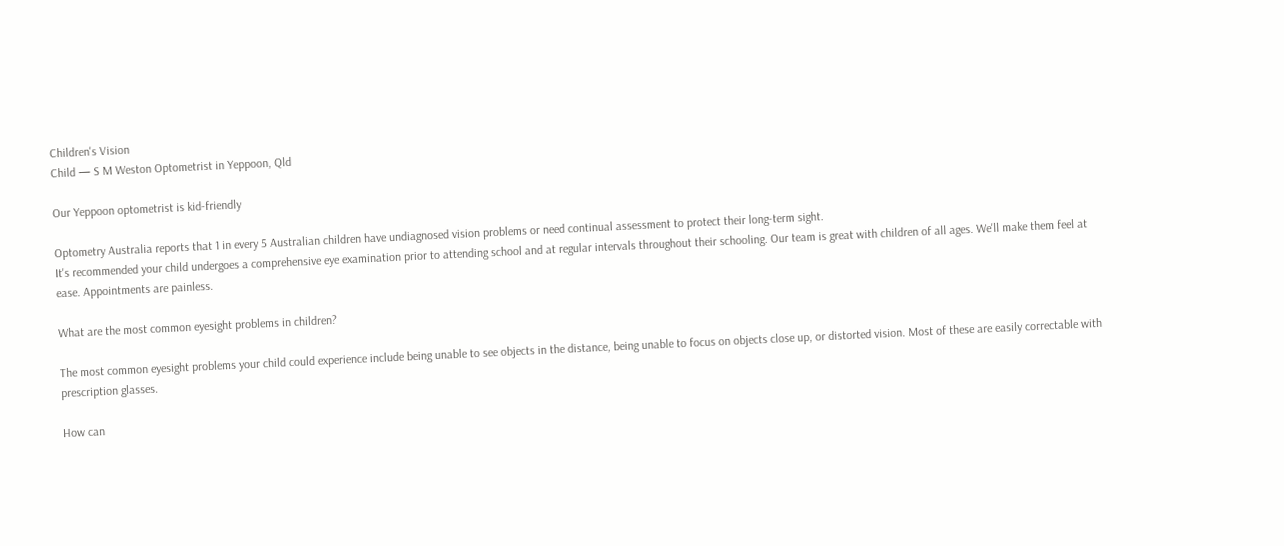Children's Vision
Child — S M Weston Optometrist in Yeppoon, Qld

Our Yeppoon optometrist is kid-friendly

Optometry Australia reports that 1 in every 5 Australian children have undiagnosed vision problems or need continual assessment to protect their long-term sight.
It's recommended your child undergoes a comprehensive eye examination prior to attending school and at regular intervals throughout their schooling. Our team is great with children of all ages. We'll make them feel at ease. Appointments are painless.

What are the most common eyesight problems in children?

The most common eyesight problems your child could experience include being unable to see objects in the distance, being unable to focus on objects close up, or distorted vision. Most of these are easily correctable with prescription glasses.

How can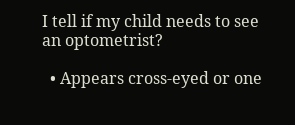I tell if my child needs to see an optometrist?

  • Appears cross-eyed or one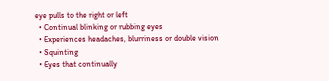eye pulls to the right or left
  • Continual blinking or rubbing eyes
  • Experiences headaches, blurriness or double vision
  • Squinting
  • Eyes that continually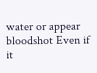water or appear bloodshot Even if it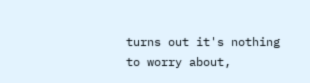turns out it's nothing to worry about,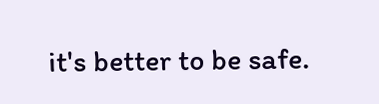it's better to be safe.